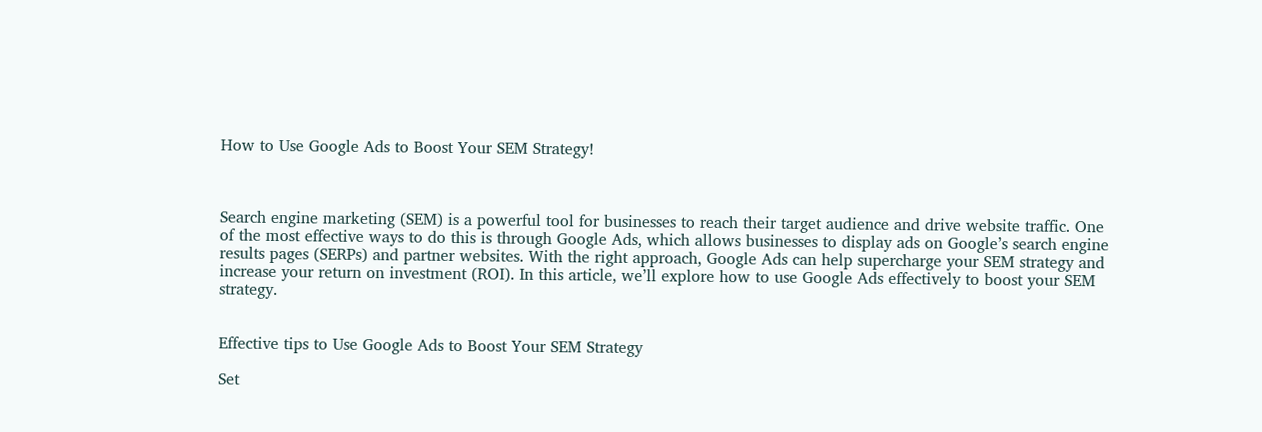How to Use Google Ads to Boost Your SEM Strategy!



Search engine marketing (SEM) is a powerful tool for businesses to reach their target audience and drive website traffic. One of the most effective ways to do this is through Google Ads, which allows businesses to display ads on Google’s search engine results pages (SERPs) and partner websites. With the right approach, Google Ads can help supercharge your SEM strategy and increase your return on investment (ROI). In this article, we’ll explore how to use Google Ads effectively to boost your SEM strategy.


Effective tips to Use Google Ads to Boost Your SEM Strategy

Set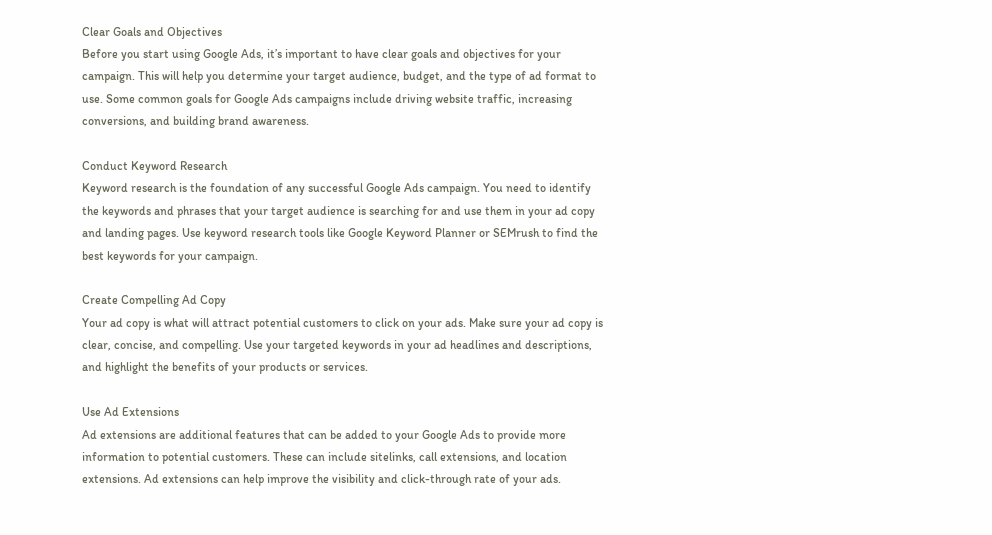Clear Goals and Objectives
Before you start using Google Ads, it’s important to have clear goals and objectives for your campaign. This will help you determine your target audience, budget, and the type of ad format to use. Some common goals for Google Ads campaigns include driving website traffic, increasing conversions, and building brand awareness.

Conduct Keyword Research
Keyword research is the foundation of any successful Google Ads campaign. You need to identify the keywords and phrases that your target audience is searching for and use them in your ad copy and landing pages. Use keyword research tools like Google Keyword Planner or SEMrush to find the best keywords for your campaign.

Create Compelling Ad Copy
Your ad copy is what will attract potential customers to click on your ads. Make sure your ad copy is clear, concise, and compelling. Use your targeted keywords in your ad headlines and descriptions, and highlight the benefits of your products or services.

Use Ad Extensions
Ad extensions are additional features that can be added to your Google Ads to provide more information to potential customers. These can include sitelinks, call extensions, and location extensions. Ad extensions can help improve the visibility and click-through rate of your ads.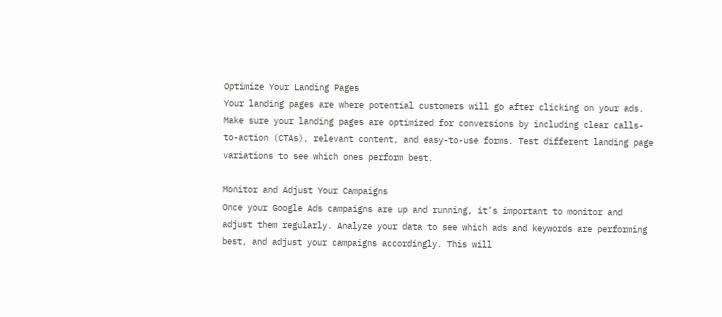Optimize Your Landing Pages
Your landing pages are where potential customers will go after clicking on your ads. Make sure your landing pages are optimized for conversions by including clear calls-to-action (CTAs), relevant content, and easy-to-use forms. Test different landing page variations to see which ones perform best.

Monitor and Adjust Your Campaigns
Once your Google Ads campaigns are up and running, it’s important to monitor and adjust them regularly. Analyze your data to see which ads and keywords are performing best, and adjust your campaigns accordingly. This will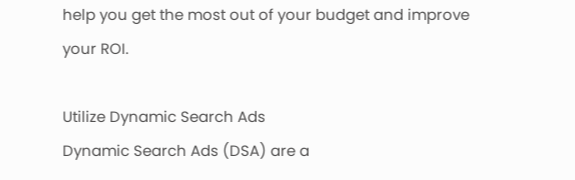help you get the most out of your budget and improve your ROI.

Utilize Dynamic Search Ads
Dynamic Search Ads (DSA) are a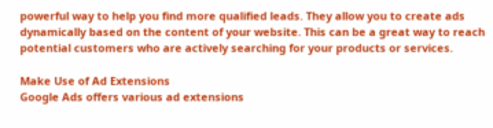powerful way to help you find more qualified leads. They allow you to create ads dynamically based on the content of your website. This can be a great way to reach potential customers who are actively searching for your products or services.

Make Use of Ad Extensions
Google Ads offers various ad extensions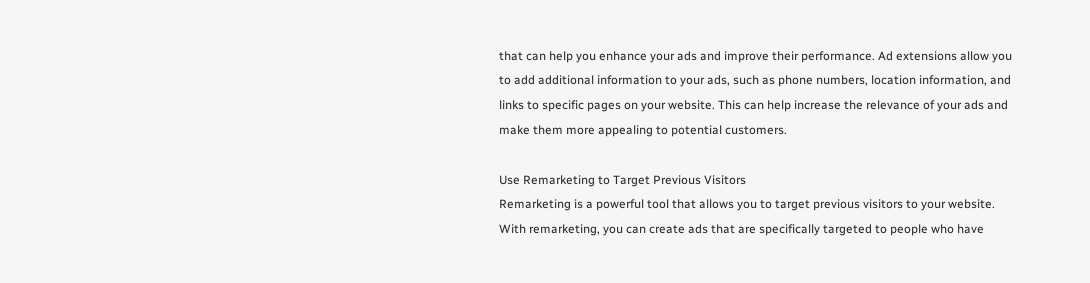that can help you enhance your ads and improve their performance. Ad extensions allow you to add additional information to your ads, such as phone numbers, location information, and links to specific pages on your website. This can help increase the relevance of your ads and make them more appealing to potential customers.

Use Remarketing to Target Previous Visitors
Remarketing is a powerful tool that allows you to target previous visitors to your website. With remarketing, you can create ads that are specifically targeted to people who have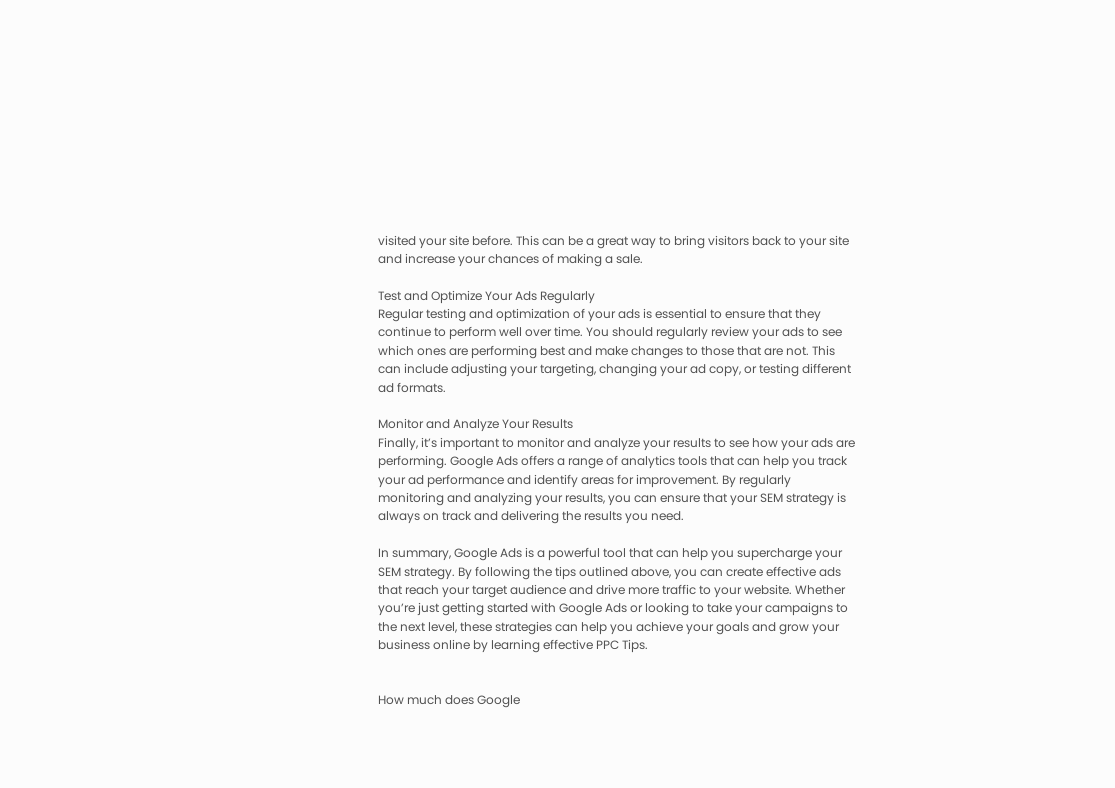visited your site before. This can be a great way to bring visitors back to your site and increase your chances of making a sale.

Test and Optimize Your Ads Regularly
Regular testing and optimization of your ads is essential to ensure that they continue to perform well over time. You should regularly review your ads to see which ones are performing best and make changes to those that are not. This can include adjusting your targeting, changing your ad copy, or testing different ad formats.

Monitor and Analyze Your Results
Finally, it’s important to monitor and analyze your results to see how your ads are performing. Google Ads offers a range of analytics tools that can help you track your ad performance and identify areas for improvement. By regularly monitoring and analyzing your results, you can ensure that your SEM strategy is always on track and delivering the results you need.

In summary, Google Ads is a powerful tool that can help you supercharge your SEM strategy. By following the tips outlined above, you can create effective ads that reach your target audience and drive more traffic to your website. Whether you’re just getting started with Google Ads or looking to take your campaigns to the next level, these strategies can help you achieve your goals and grow your business online by learning effective PPC Tips.


How much does Google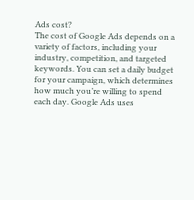Ads cost?
The cost of Google Ads depends on a variety of factors, including your industry, competition, and targeted keywords. You can set a daily budget for your campaign, which determines how much you’re willing to spend each day. Google Ads uses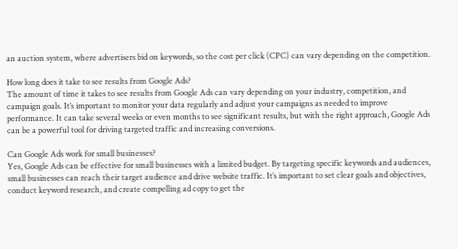an auction system, where advertisers bid on keywords, so the cost per click (CPC) can vary depending on the competition.

How long does it take to see results from Google Ads?
The amount of time it takes to see results from Google Ads can vary depending on your industry, competition, and campaign goals. It’s important to monitor your data regularly and adjust your campaigns as needed to improve performance. It can take several weeks or even months to see significant results, but with the right approach, Google Ads can be a powerful tool for driving targeted traffic and increasing conversions.

Can Google Ads work for small businesses?
Yes, Google Ads can be effective for small businesses with a limited budget. By targeting specific keywords and audiences, small businesses can reach their target audience and drive website traffic. It’s important to set clear goals and objectives, conduct keyword research, and create compelling ad copy to get the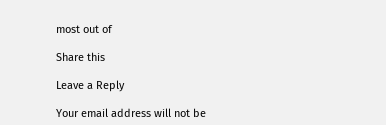most out of

Share this

Leave a Reply

Your email address will not be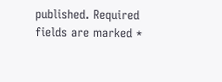published. Required fields are marked *